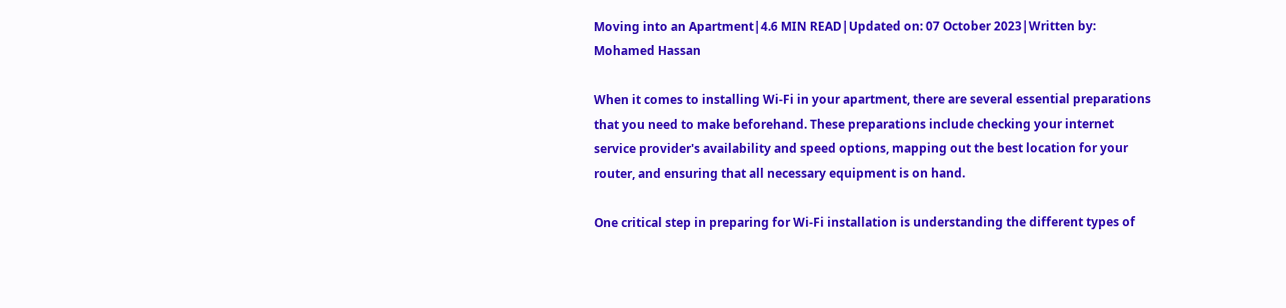Moving into an Apartment|4.6 MIN READ|Updated on: 07 October 2023|Written by: Mohamed Hassan

When it comes to installing Wi-Fi in your apartment, there are several essential preparations that you need to make beforehand. These preparations include checking your internet service provider's availability and speed options, mapping out the best location for your router, and ensuring that all necessary equipment is on hand.

One critical step in preparing for Wi-Fi installation is understanding the different types of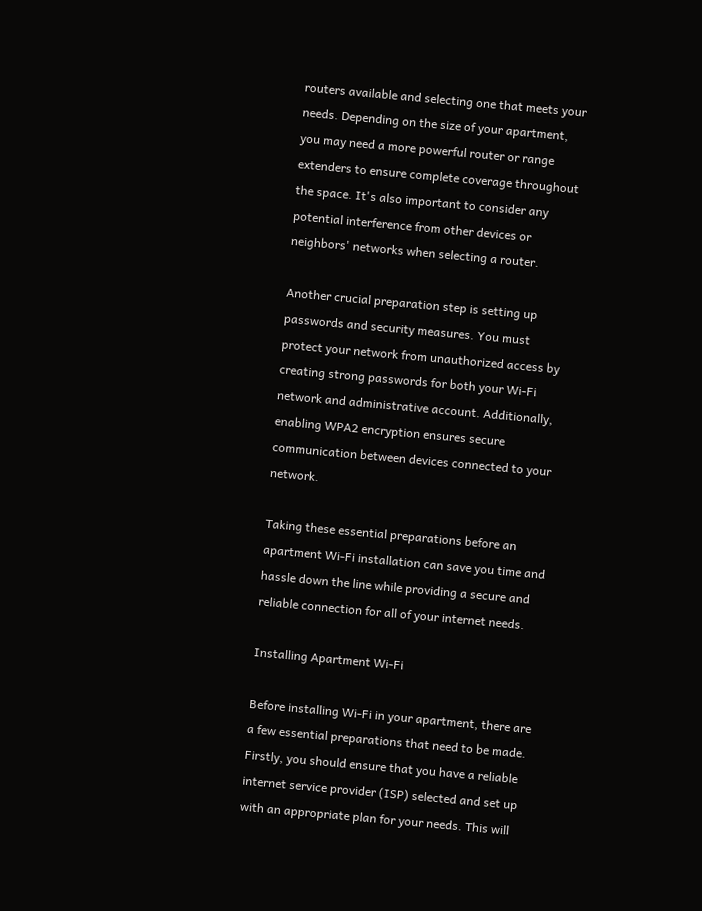routers available and selecting one that meets your needs. Depending on the size of your apartment, you may need a more powerful router or range extenders to ensure complete coverage throughout the space. It's also important to consider any potential interference from other devices or neighbors' networks when selecting a router.

Another crucial preparation step is setting up passwords and security measures. You must protect your network from unauthorized access by creating strong passwords for both your Wi-Fi network and administrative account. Additionally, enabling WPA2 encryption ensures secure communication between devices connected to your network.

Taking these essential preparations before an apartment Wi-Fi installation can save you time and hassle down the line while providing a secure and reliable connection for all of your internet needs.

Installing Apartment Wi-Fi

Before installing Wi-Fi in your apartment, there are a few essential preparations that need to be made. Firstly, you should ensure that you have a reliable internet service provider (ISP) selected and set up with an appropriate plan for your needs. This will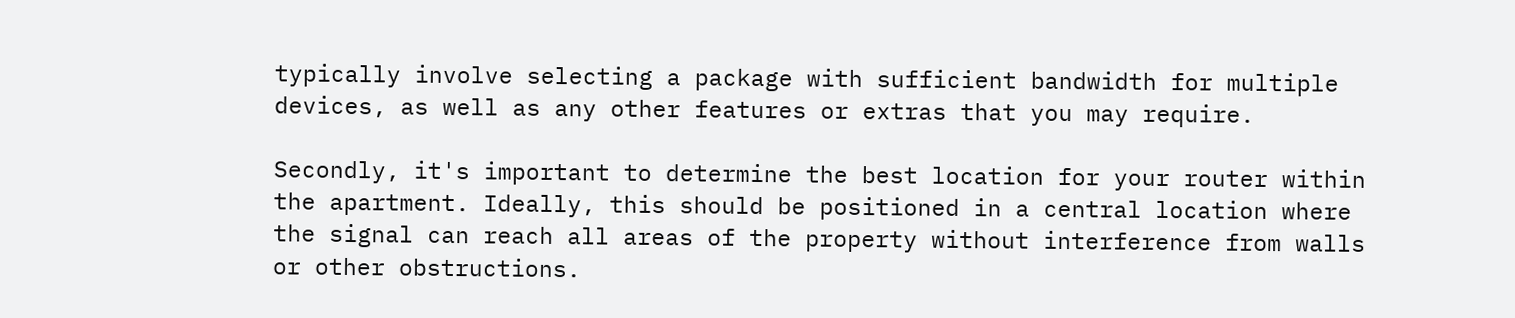typically involve selecting a package with sufficient bandwidth for multiple devices, as well as any other features or extras that you may require.

Secondly, it's important to determine the best location for your router within the apartment. Ideally, this should be positioned in a central location where the signal can reach all areas of the property without interference from walls or other obstructions.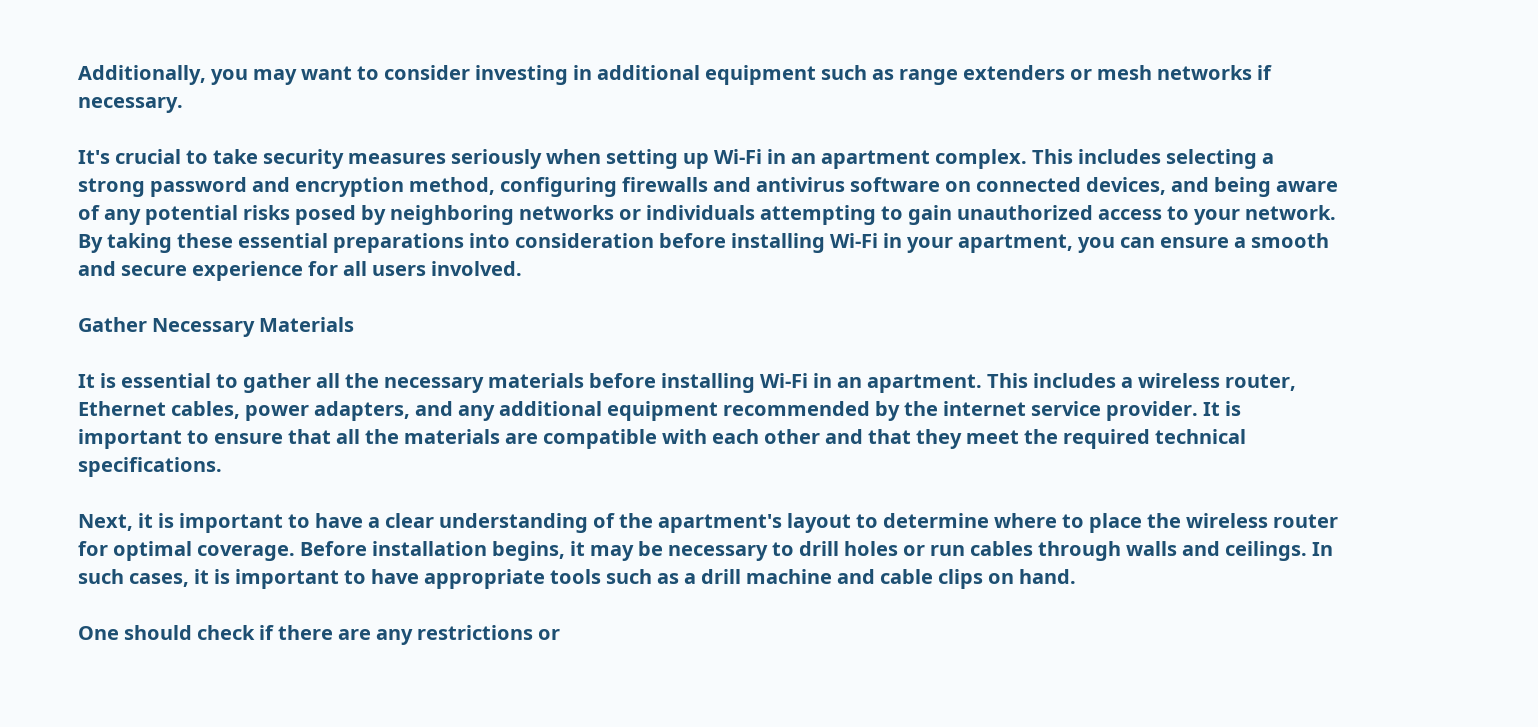Additionally, you may want to consider investing in additional equipment such as range extenders or mesh networks if necessary.

It's crucial to take security measures seriously when setting up Wi-Fi in an apartment complex. This includes selecting a strong password and encryption method, configuring firewalls and antivirus software on connected devices, and being aware of any potential risks posed by neighboring networks or individuals attempting to gain unauthorized access to your network. By taking these essential preparations into consideration before installing Wi-Fi in your apartment, you can ensure a smooth and secure experience for all users involved.

Gather Necessary Materials

It is essential to gather all the necessary materials before installing Wi-Fi in an apartment. This includes a wireless router, Ethernet cables, power adapters, and any additional equipment recommended by the internet service provider. It is important to ensure that all the materials are compatible with each other and that they meet the required technical specifications.

Next, it is important to have a clear understanding of the apartment's layout to determine where to place the wireless router for optimal coverage. Before installation begins, it may be necessary to drill holes or run cables through walls and ceilings. In such cases, it is important to have appropriate tools such as a drill machine and cable clips on hand.

One should check if there are any restrictions or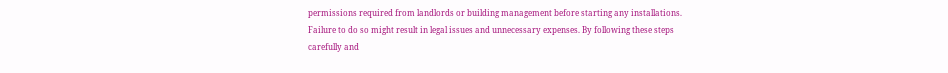permissions required from landlords or building management before starting any installations. Failure to do so might result in legal issues and unnecessary expenses. By following these steps carefully and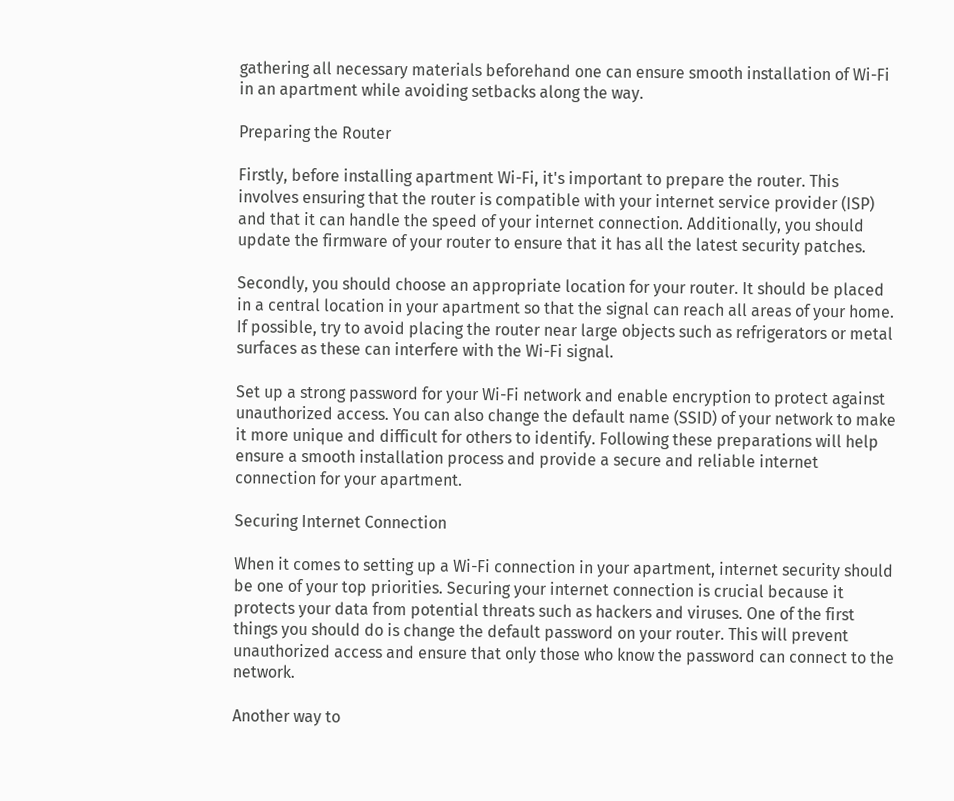gathering all necessary materials beforehand one can ensure smooth installation of Wi-Fi in an apartment while avoiding setbacks along the way.

Preparing the Router

Firstly, before installing apartment Wi-Fi, it's important to prepare the router. This involves ensuring that the router is compatible with your internet service provider (ISP) and that it can handle the speed of your internet connection. Additionally, you should update the firmware of your router to ensure that it has all the latest security patches.

Secondly, you should choose an appropriate location for your router. It should be placed in a central location in your apartment so that the signal can reach all areas of your home. If possible, try to avoid placing the router near large objects such as refrigerators or metal surfaces as these can interfere with the Wi-Fi signal.

Set up a strong password for your Wi-Fi network and enable encryption to protect against unauthorized access. You can also change the default name (SSID) of your network to make it more unique and difficult for others to identify. Following these preparations will help ensure a smooth installation process and provide a secure and reliable internet connection for your apartment.

Securing Internet Connection

When it comes to setting up a Wi-Fi connection in your apartment, internet security should be one of your top priorities. Securing your internet connection is crucial because it protects your data from potential threats such as hackers and viruses. One of the first things you should do is change the default password on your router. This will prevent unauthorized access and ensure that only those who know the password can connect to the network.

Another way to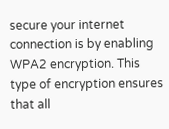secure your internet connection is by enabling WPA2 encryption. This type of encryption ensures that all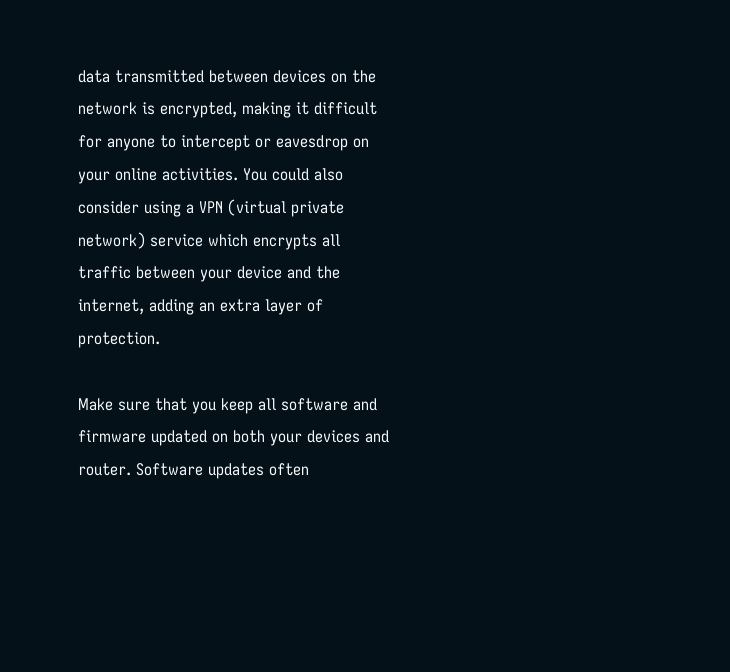data transmitted between devices on the network is encrypted, making it difficult for anyone to intercept or eavesdrop on your online activities. You could also consider using a VPN (virtual private network) service which encrypts all traffic between your device and the internet, adding an extra layer of protection.

Make sure that you keep all software and firmware updated on both your devices and router. Software updates often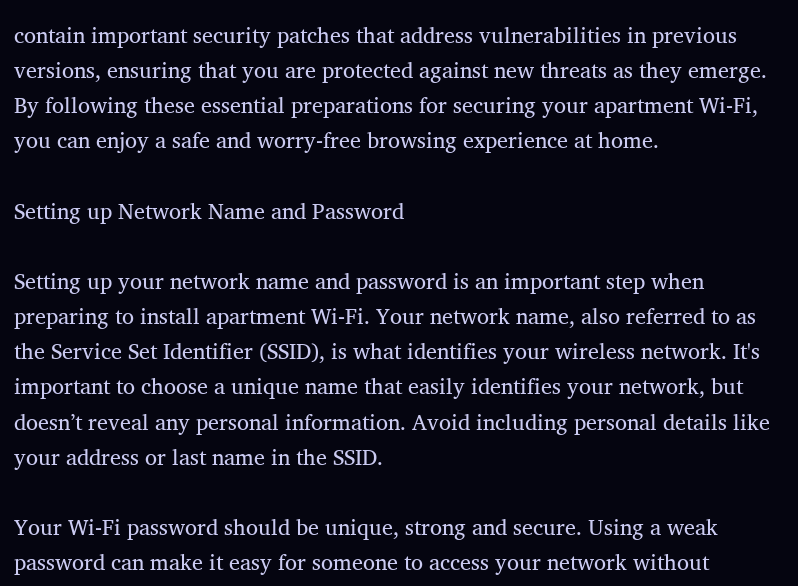contain important security patches that address vulnerabilities in previous versions, ensuring that you are protected against new threats as they emerge. By following these essential preparations for securing your apartment Wi-Fi, you can enjoy a safe and worry-free browsing experience at home.

Setting up Network Name and Password

Setting up your network name and password is an important step when preparing to install apartment Wi-Fi. Your network name, also referred to as the Service Set Identifier (SSID), is what identifies your wireless network. It's important to choose a unique name that easily identifies your network, but doesn’t reveal any personal information. Avoid including personal details like your address or last name in the SSID.

Your Wi-Fi password should be unique, strong and secure. Using a weak password can make it easy for someone to access your network without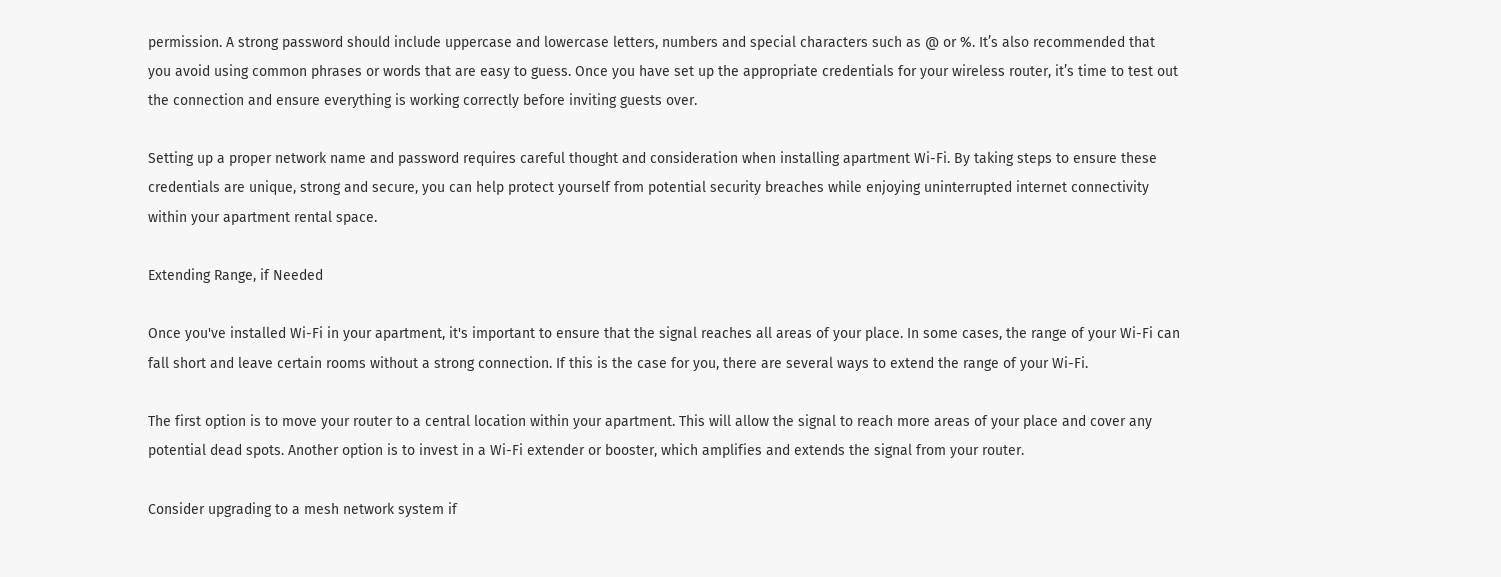permission. A strong password should include uppercase and lowercase letters, numbers and special characters such as @ or %. It’s also recommended that you avoid using common phrases or words that are easy to guess. Once you have set up the appropriate credentials for your wireless router, it’s time to test out the connection and ensure everything is working correctly before inviting guests over.

Setting up a proper network name and password requires careful thought and consideration when installing apartment Wi-Fi. By taking steps to ensure these credentials are unique, strong and secure, you can help protect yourself from potential security breaches while enjoying uninterrupted internet connectivity within your apartment rental space.

Extending Range, if Needed

Once you've installed Wi-Fi in your apartment, it's important to ensure that the signal reaches all areas of your place. In some cases, the range of your Wi-Fi can fall short and leave certain rooms without a strong connection. If this is the case for you, there are several ways to extend the range of your Wi-Fi.

The first option is to move your router to a central location within your apartment. This will allow the signal to reach more areas of your place and cover any potential dead spots. Another option is to invest in a Wi-Fi extender or booster, which amplifies and extends the signal from your router.

Consider upgrading to a mesh network system if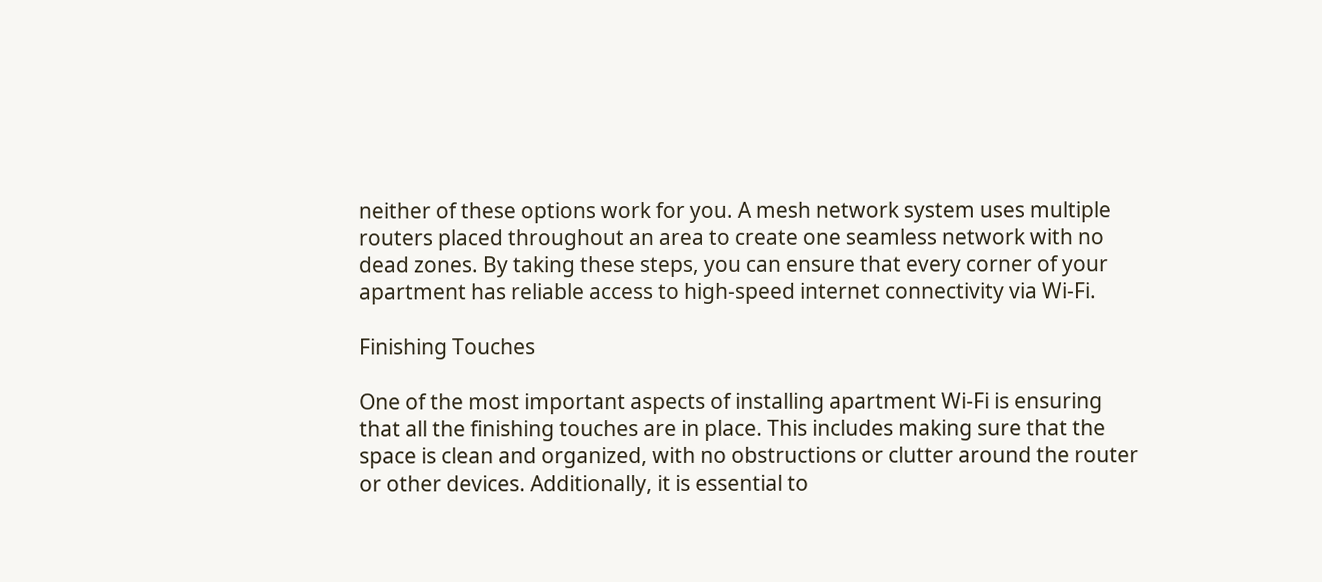neither of these options work for you. A mesh network system uses multiple routers placed throughout an area to create one seamless network with no dead zones. By taking these steps, you can ensure that every corner of your apartment has reliable access to high-speed internet connectivity via Wi-Fi.

Finishing Touches

One of the most important aspects of installing apartment Wi-Fi is ensuring that all the finishing touches are in place. This includes making sure that the space is clean and organized, with no obstructions or clutter around the router or other devices. Additionally, it is essential to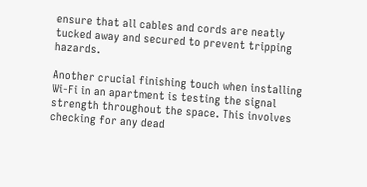ensure that all cables and cords are neatly tucked away and secured to prevent tripping hazards.

Another crucial finishing touch when installing Wi-Fi in an apartment is testing the signal strength throughout the space. This involves checking for any dead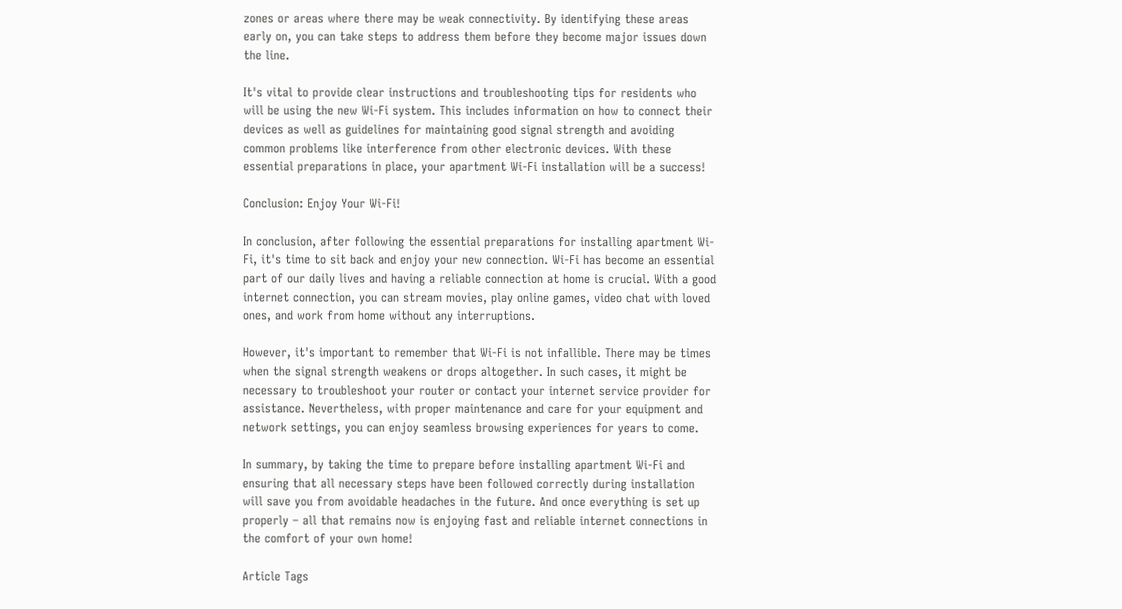zones or areas where there may be weak connectivity. By identifying these areas early on, you can take steps to address them before they become major issues down the line.

It's vital to provide clear instructions and troubleshooting tips for residents who will be using the new Wi-Fi system. This includes information on how to connect their devices as well as guidelines for maintaining good signal strength and avoiding common problems like interference from other electronic devices. With these essential preparations in place, your apartment Wi-Fi installation will be a success!

Conclusion: Enjoy Your Wi-Fi!

In conclusion, after following the essential preparations for installing apartment Wi-Fi, it's time to sit back and enjoy your new connection. Wi-Fi has become an essential part of our daily lives and having a reliable connection at home is crucial. With a good internet connection, you can stream movies, play online games, video chat with loved ones, and work from home without any interruptions.

However, it's important to remember that Wi-Fi is not infallible. There may be times when the signal strength weakens or drops altogether. In such cases, it might be necessary to troubleshoot your router or contact your internet service provider for assistance. Nevertheless, with proper maintenance and care for your equipment and network settings, you can enjoy seamless browsing experiences for years to come.

In summary, by taking the time to prepare before installing apartment Wi-Fi and ensuring that all necessary steps have been followed correctly during installation will save you from avoidable headaches in the future. And once everything is set up properly – all that remains now is enjoying fast and reliable internet connections in the comfort of your own home!

Article Tags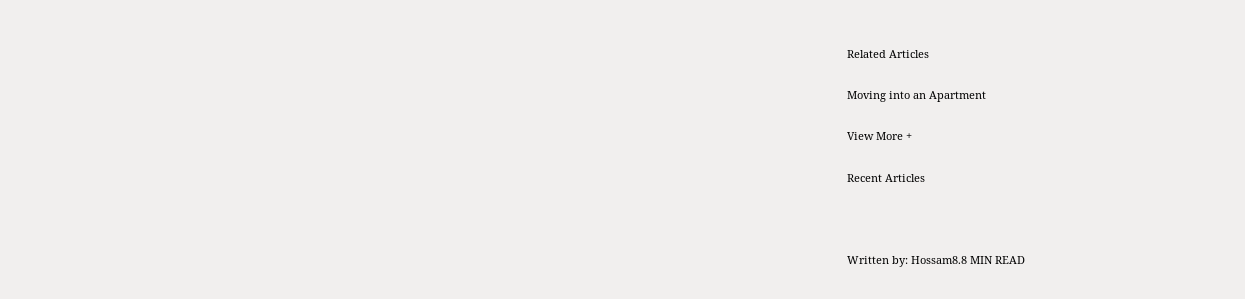Related Articles

Moving into an Apartment

View More +

Recent Articles



Written by: Hossam8.8 MIN READ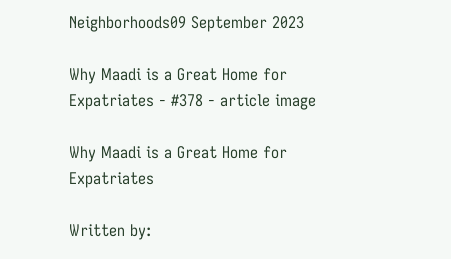Neighborhoods09 September 2023

Why Maadi is a Great Home for Expatriates - #378 - article image

Why Maadi is a Great Home for Expatriates

Written by: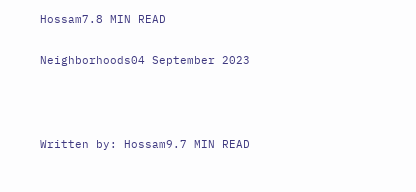Hossam7.8 MIN READ

Neighborhoods04 September 2023



Written by: Hossam9.7 MIN READ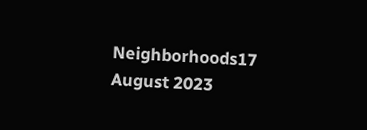Neighborhoods17 August 2023